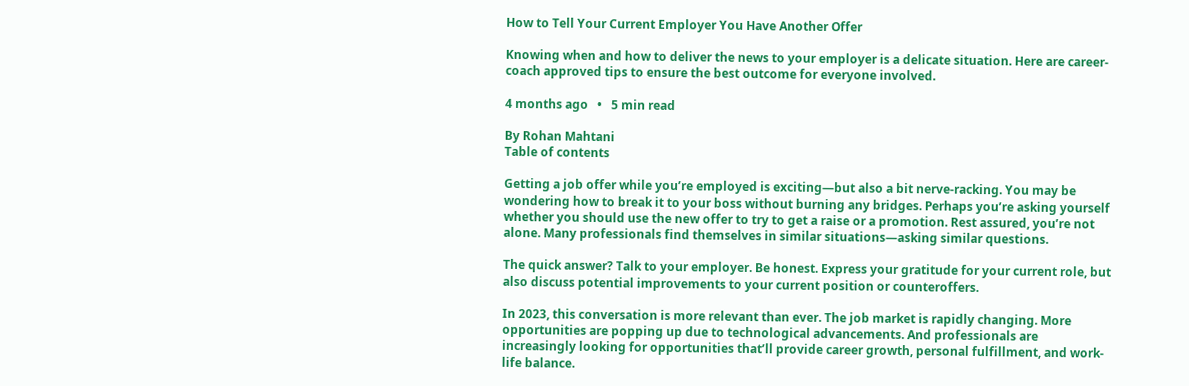How to Tell Your Current Employer You Have Another Offer

Knowing when and how to deliver the news to your employer is a delicate situation. Here are career-coach approved tips to ensure the best outcome for everyone involved.

4 months ago   •   5 min read

By Rohan Mahtani
Table of contents

Getting a job offer while you’re employed is exciting—but also a bit nerve-racking. You may be wondering how to break it to your boss without burning any bridges. Perhaps you’re asking yourself whether you should use the new offer to try to get a raise or a promotion. Rest assured, you’re not alone. Many professionals find themselves in similar situations—asking similar questions.

The quick answer? Talk to your employer. Be honest. Express your gratitude for your current role, but also discuss potential improvements to your current position or counteroffers.

In 2023, this conversation is more relevant than ever. The job market is rapidly changing. More opportunities are popping up due to technological advancements. And professionals are increasingly looking for opportunities that’ll provide career growth, personal fulfillment, and work-life balance.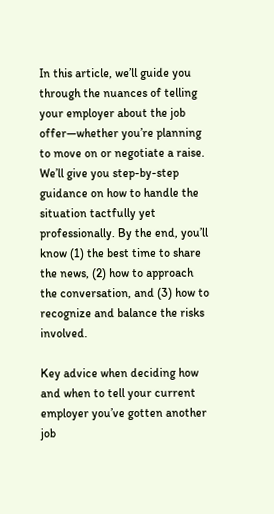In this article, we’ll guide you through the nuances of telling your employer about the job offer—whether you’re planning to move on or negotiate a raise. We’ll give you step-by-step guidance on how to handle the situation tactfully yet professionally. By the end, you’ll know (1) the best time to share the news, (2) how to approach the conversation, and (3) how to recognize and balance the risks involved.

Key advice when deciding how and when to tell your current employer you’ve gotten another job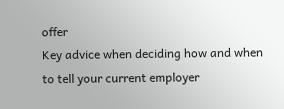offer
Key advice when deciding how and when to tell your current employer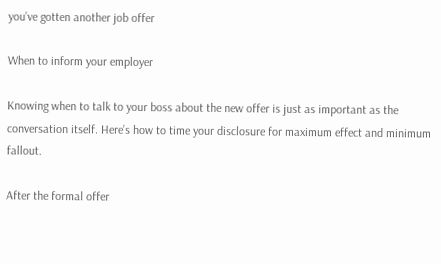you’ve gotten another job offer

When to inform your employer

Knowing when to talk to your boss about the new offer is just as important as the conversation itself. Here’s how to time your disclosure for maximum effect and minimum fallout.

After the formal offer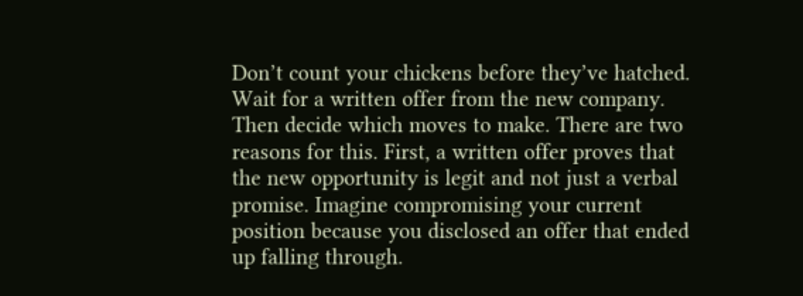Don’t count your chickens before they’ve hatched. Wait for a written offer from the new company. Then decide which moves to make. There are two reasons for this. First, a written offer proves that the new opportunity is legit and not just a verbal promise. Imagine compromising your current position because you disclosed an offer that ended up falling through.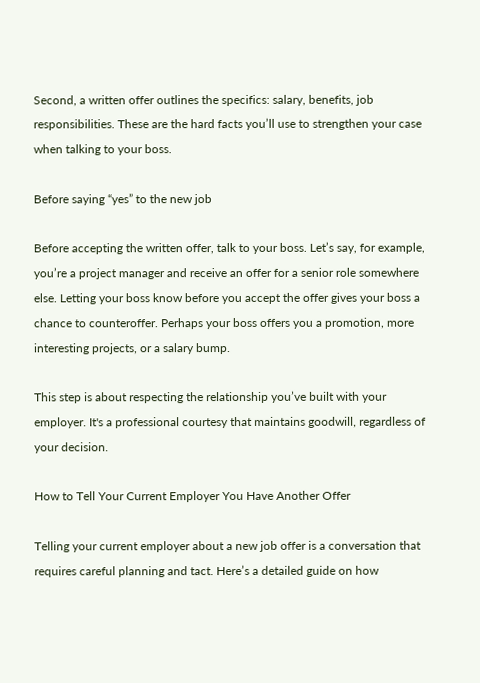Second, a written offer outlines the specifics: salary, benefits, job responsibilities. These are the hard facts you’ll use to strengthen your case when talking to your boss.

Before saying “yes” to the new job

Before accepting the written offer, talk to your boss. Let’s say, for example, you’re a project manager and receive an offer for a senior role somewhere else. Letting your boss know before you accept the offer gives your boss a chance to counteroffer. Perhaps your boss offers you a promotion, more interesting projects, or a salary bump.

This step is about respecting the relationship you’ve built with your employer. It's a professional courtesy that maintains goodwill, regardless of your decision.

How to Tell Your Current Employer You Have Another Offer

Telling your current employer about a new job offer is a conversation that requires careful planning and tact. Here’s a detailed guide on how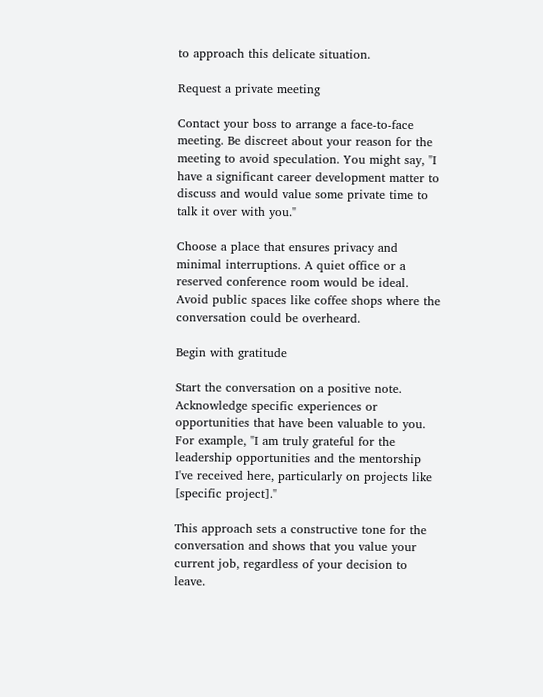to approach this delicate situation.

Request a private meeting

Contact your boss to arrange a face-to-face meeting. Be discreet about your reason for the meeting to avoid speculation. You might say, "I have a significant career development matter to discuss and would value some private time to talk it over with you."

Choose a place that ensures privacy and minimal interruptions. A quiet office or a reserved conference room would be ideal. Avoid public spaces like coffee shops where the conversation could be overheard.

Begin with gratitude

Start the conversation on a positive note. Acknowledge specific experiences or opportunities that have been valuable to you. For example, "I am truly grateful for the leadership opportunities and the mentorship I've received here, particularly on projects like [specific project]."

This approach sets a constructive tone for the conversation and shows that you value your current job, regardless of your decision to leave.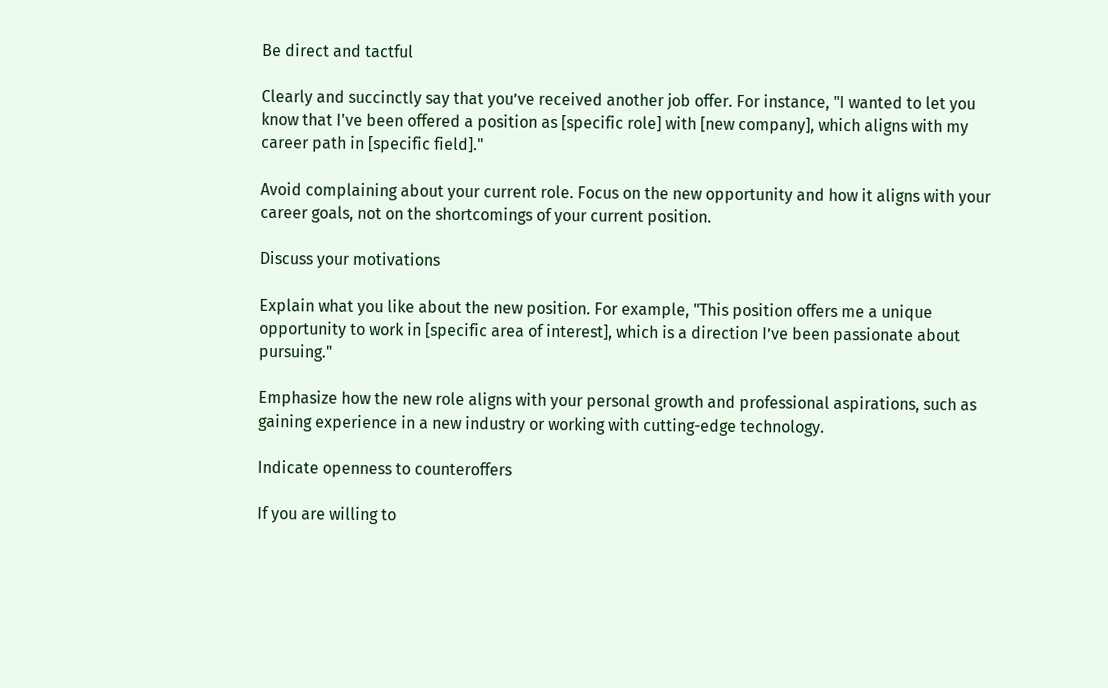Be direct and tactful

Clearly and succinctly say that you’ve received another job offer. For instance, "I wanted to let you know that I've been offered a position as [specific role] with [new company], which aligns with my career path in [specific field]."

Avoid complaining about your current role. Focus on the new opportunity and how it aligns with your career goals, not on the shortcomings of your current position.

Discuss your motivations

Explain what you like about the new position. For example, "This position offers me a unique opportunity to work in [specific area of interest], which is a direction I’ve been passionate about pursuing."

Emphasize how the new role aligns with your personal growth and professional aspirations, such as gaining experience in a new industry or working with cutting-edge technology.

Indicate openness to counteroffers

If you are willing to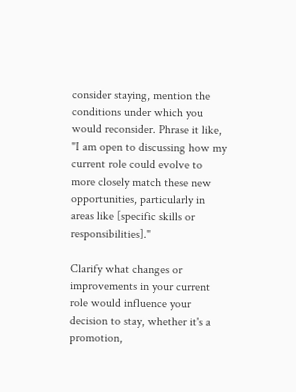consider staying, mention the conditions under which you would reconsider. Phrase it like, "I am open to discussing how my current role could evolve to more closely match these new opportunities, particularly in areas like [specific skills or responsibilities]."

Clarify what changes or improvements in your current role would influence your decision to stay, whether it's a promotion,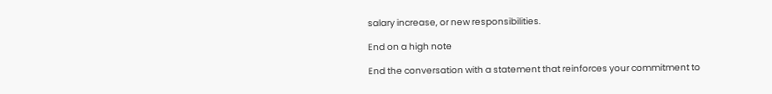salary increase, or new responsibilities.

End on a high note

End the conversation with a statement that reinforces your commitment to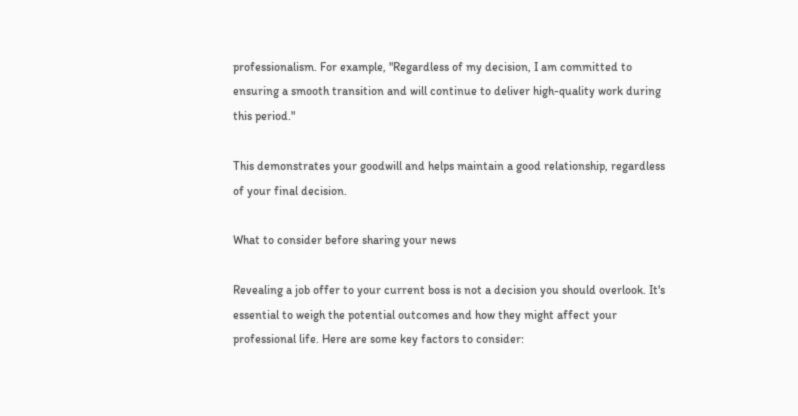professionalism. For example, "Regardless of my decision, I am committed to ensuring a smooth transition and will continue to deliver high-quality work during this period."

This demonstrates your goodwill and helps maintain a good relationship, regardless of your final decision.

What to consider before sharing your news

Revealing a job offer to your current boss is not a decision you should overlook. It's essential to weigh the potential outcomes and how they might affect your professional life. Here are some key factors to consider: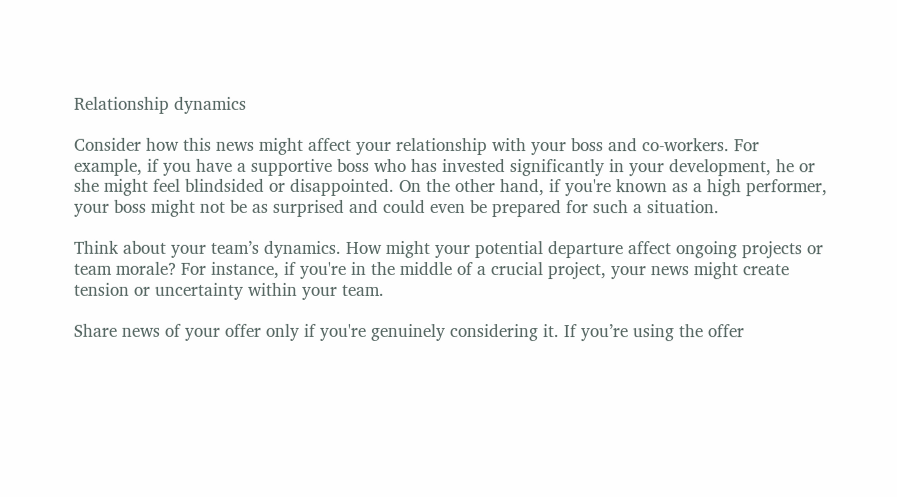Relationship dynamics

Consider how this news might affect your relationship with your boss and co-workers. For example, if you have a supportive boss who has invested significantly in your development, he or she might feel blindsided or disappointed. On the other hand, if you're known as a high performer, your boss might not be as surprised and could even be prepared for such a situation.

Think about your team’s dynamics. How might your potential departure affect ongoing projects or team morale? For instance, if you're in the middle of a crucial project, your news might create tension or uncertainty within your team.

Share news of your offer only if you're genuinely considering it. If you’re using the offer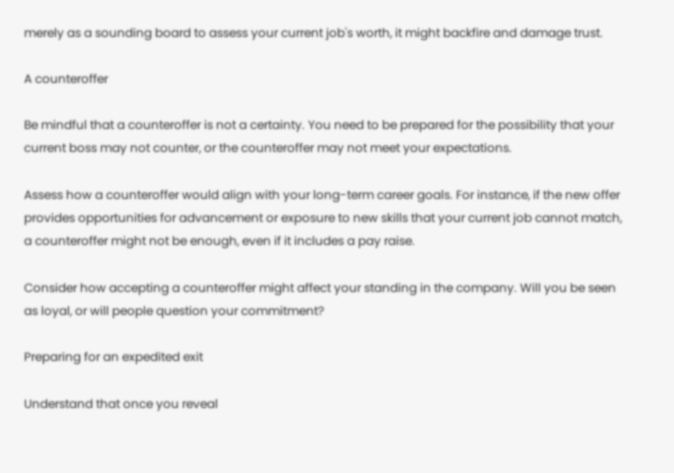merely as a sounding board to assess your current job's worth, it might backfire and damage trust.

A counteroffer

Be mindful that a counteroffer is not a certainty. You need to be prepared for the possibility that your current boss may not counter, or the counteroffer may not meet your expectations.

Assess how a counteroffer would align with your long-term career goals. For instance, if the new offer provides opportunities for advancement or exposure to new skills that your current job cannot match, a counteroffer might not be enough, even if it includes a pay raise.

Consider how accepting a counteroffer might affect your standing in the company. Will you be seen as loyal, or will people question your commitment?

Preparing for an expedited exit

Understand that once you reveal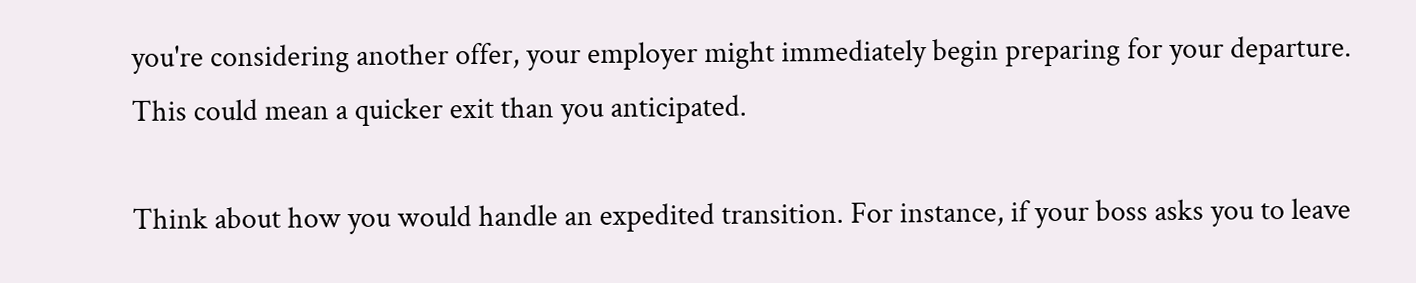you're considering another offer, your employer might immediately begin preparing for your departure. This could mean a quicker exit than you anticipated.

Think about how you would handle an expedited transition. For instance, if your boss asks you to leave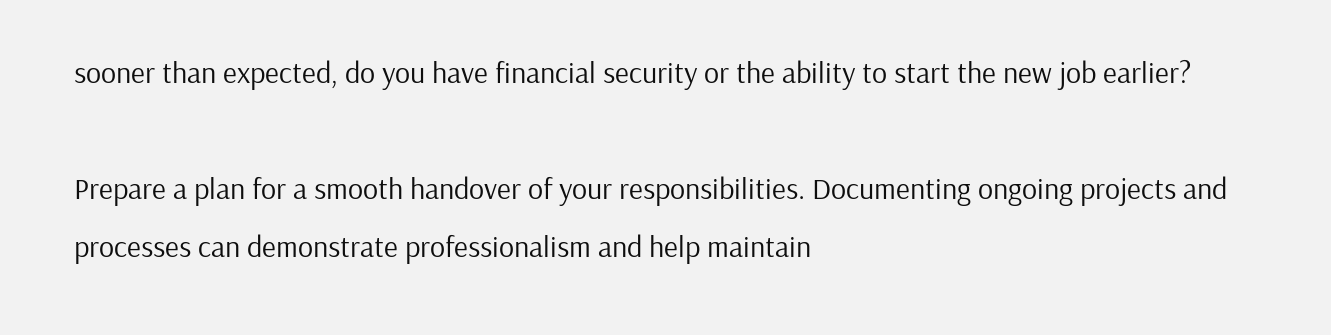sooner than expected, do you have financial security or the ability to start the new job earlier?

Prepare a plan for a smooth handover of your responsibilities. Documenting ongoing projects and processes can demonstrate professionalism and help maintain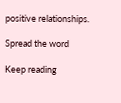positive relationships.

Spread the word

Keep reading